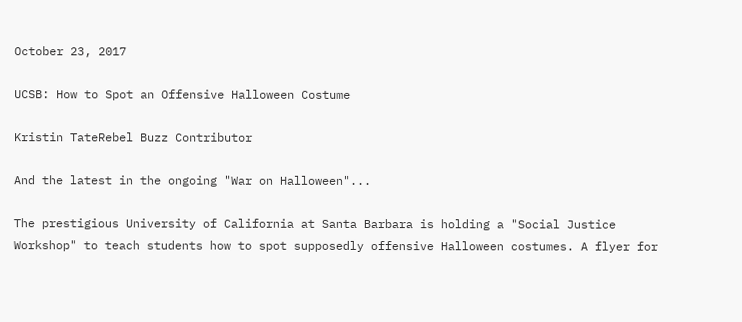October 23, 2017

UCSB: How to Spot an Offensive Halloween Costume

Kristin TateRebel Buzz Contributor

And the latest in the ongoing "War on Halloween"...

The prestigious University of California at Santa Barbara is holding a "Social Justice Workshop" to teach students how to spot supposedly offensive Halloween costumes. A flyer for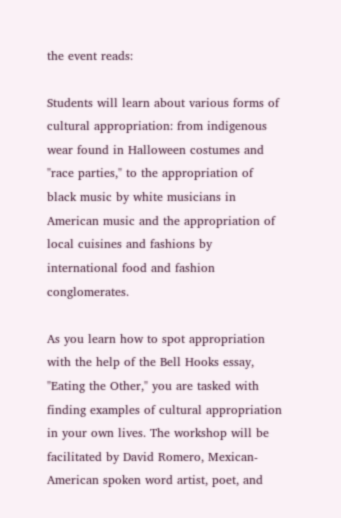the event reads:

Students will learn about various forms of cultural appropriation: from indigenous wear found in Halloween costumes and "race parties," to the appropriation of black music by white musicians in American music and the appropriation of local cuisines and fashions by international food and fashion conglomerates.

As you learn how to spot appropriation with the help of the Bell Hooks essay, "Eating the Other," you are tasked with finding examples of cultural appropriation in your own lives. The workshop will be facilitated by David Romero, Mexican-American spoken word artist, poet, and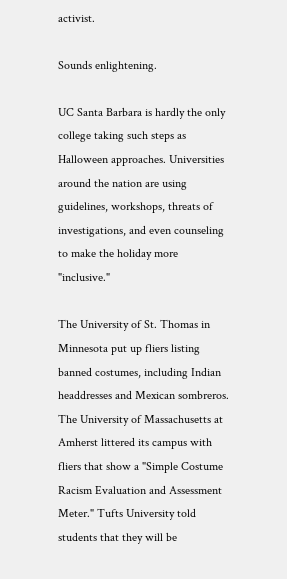activist.

Sounds enlightening.

UC Santa Barbara is hardly the only college taking such steps as Halloween approaches. Universities around the nation are using guidelines, workshops, threats of investigations, and even counseling to make the holiday more "inclusive."

The University of St. Thomas in Minnesota put up fliers listing banned costumes, including Indian headdresses and Mexican sombreros. The University of Massachusetts at Amherst littered its campus with fliers that show a "Simple Costume Racism Evaluation and Assessment Meter." Tufts University told students that they will be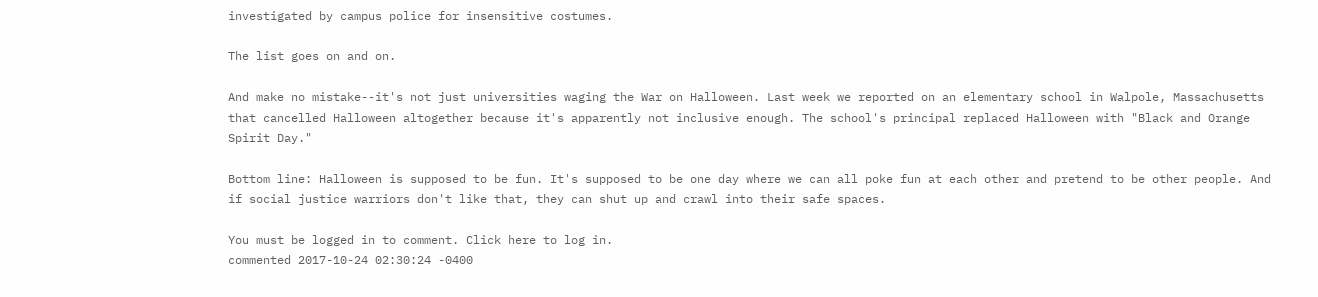investigated by campus police for insensitive costumes.

The list goes on and on.

And make no mistake--it's not just universities waging the War on Halloween. Last week we reported on an elementary school in Walpole, Massachusetts that cancelled Halloween altogether because it's apparently not inclusive enough. The school's principal replaced Halloween with "Black and Orange Spirit Day."

Bottom line: Halloween is supposed to be fun. It's supposed to be one day where we can all poke fun at each other and pretend to be other people. And if social justice warriors don't like that, they can shut up and crawl into their safe spaces.

You must be logged in to comment. Click here to log in.
commented 2017-10-24 02:30:24 -0400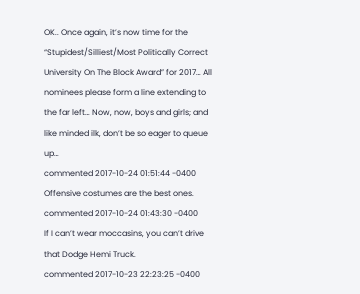OK.. Once again, it’s now time for the “Stupidest/Silliest/Most Politically Correct University On The Block Award” for 2017… All nominees please form a line extending to the far left… Now, now, boys and girls; and like minded ilk, don’t be so eager to queue up…
commented 2017-10-24 01:51:44 -0400
Offensive costumes are the best ones.
commented 2017-10-24 01:43:30 -0400
If I can’t wear moccasins, you can’t drive that Dodge Hemi Truck.
commented 2017-10-23 22:23:25 -0400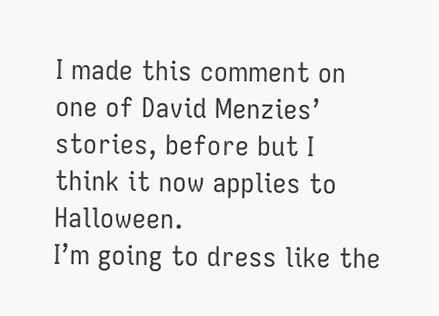I made this comment on one of David Menzies’ stories, before but I think it now applies to Halloween.
I’m going to dress like the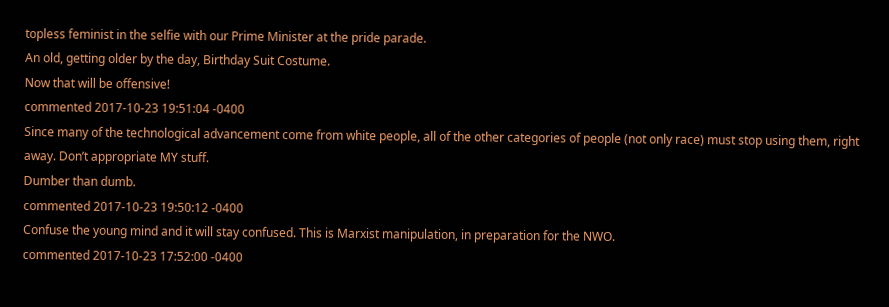topless feminist in the selfie with our Prime Minister at the pride parade.
An old, getting older by the day, Birthday Suit Costume.
Now that will be offensive!
commented 2017-10-23 19:51:04 -0400
Since many of the technological advancement come from white people, all of the other categories of people (not only race) must stop using them, right away. Don’t appropriate MY stuff.
Dumber than dumb.
commented 2017-10-23 19:50:12 -0400
Confuse the young mind and it will stay confused. This is Marxist manipulation, in preparation for the NWO.
commented 2017-10-23 17:52:00 -0400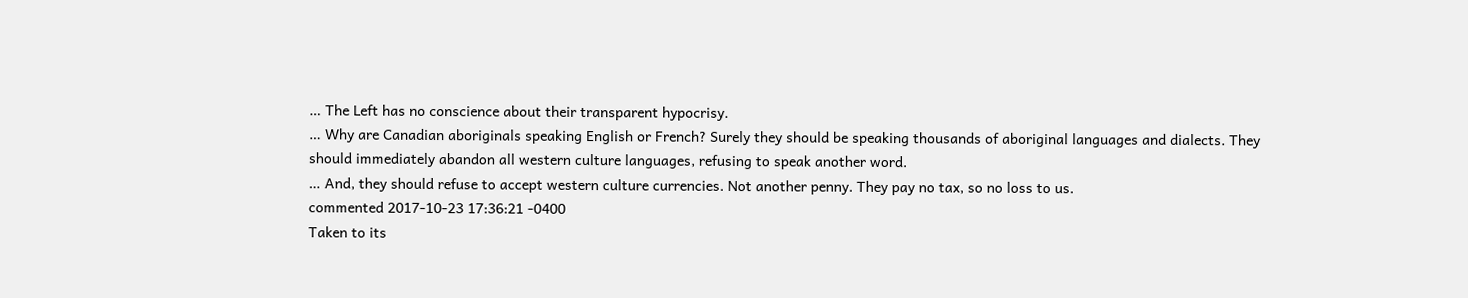… The Left has no conscience about their transparent hypocrisy.
… Why are Canadian aboriginals speaking English or French? Surely they should be speaking thousands of aboriginal languages and dialects. They should immediately abandon all western culture languages, refusing to speak another word.
… And, they should refuse to accept western culture currencies. Not another penny. They pay no tax, so no loss to us.
commented 2017-10-23 17:36:21 -0400
Taken to its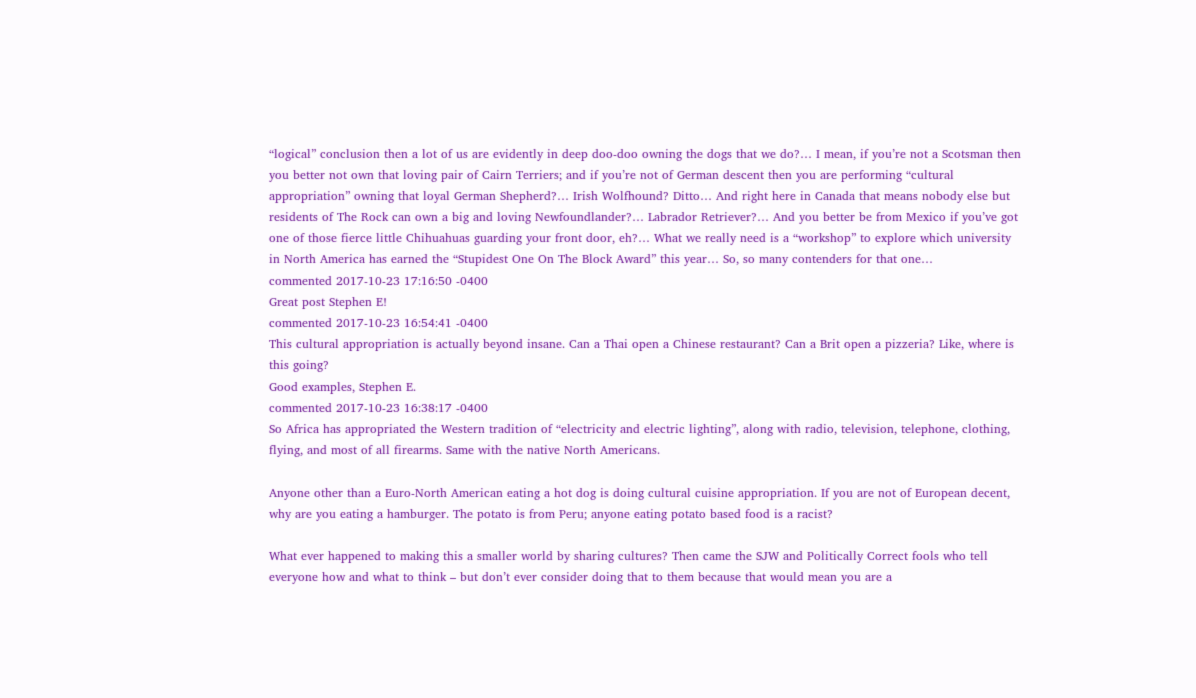“logical” conclusion then a lot of us are evidently in deep doo-doo owning the dogs that we do?… I mean, if you’re not a Scotsman then you better not own that loving pair of Cairn Terriers; and if you’re not of German descent then you are performing “cultural appropriation” owning that loyal German Shepherd?… Irish Wolfhound? Ditto… And right here in Canada that means nobody else but residents of The Rock can own a big and loving Newfoundlander?… Labrador Retriever?… And you better be from Mexico if you’ve got one of those fierce little Chihuahuas guarding your front door, eh?… What we really need is a “workshop” to explore which university in North America has earned the “Stupidest One On The Block Award” this year… So, so many contenders for that one…
commented 2017-10-23 17:16:50 -0400
Great post Stephen E!
commented 2017-10-23 16:54:41 -0400
This cultural appropriation is actually beyond insane. Can a Thai open a Chinese restaurant? Can a Brit open a pizzeria? Like, where is this going?
Good examples, Stephen E.
commented 2017-10-23 16:38:17 -0400
So Africa has appropriated the Western tradition of “electricity and electric lighting”, along with radio, television, telephone, clothing, flying, and most of all firearms. Same with the native North Americans.

Anyone other than a Euro-North American eating a hot dog is doing cultural cuisine appropriation. If you are not of European decent, why are you eating a hamburger. The potato is from Peru; anyone eating potato based food is a racist?

What ever happened to making this a smaller world by sharing cultures? Then came the SJW and Politically Correct fools who tell everyone how and what to think – but don’t ever consider doing that to them because that would mean you are a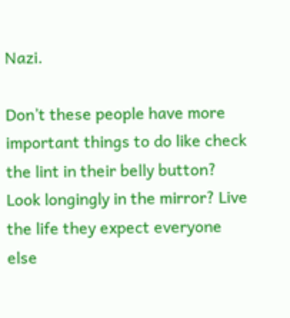Nazi.

Don’t these people have more important things to do like check the lint in their belly button? Look longingly in the mirror? Live the life they expect everyone else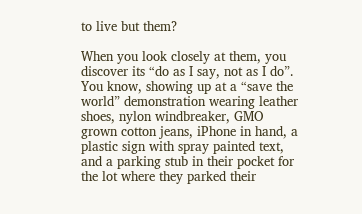to live but them?

When you look closely at them, you discover its “do as I say, not as I do”. You know, showing up at a “save the world” demonstration wearing leather shoes, nylon windbreaker, GMO grown cotton jeans, iPhone in hand, a plastic sign with spray painted text, and a parking stub in their pocket for the lot where they parked their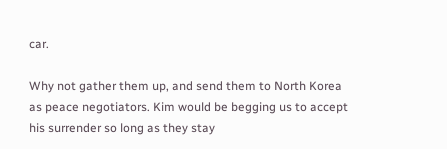car.

Why not gather them up, and send them to North Korea as peace negotiators. Kim would be begging us to accept his surrender so long as they stay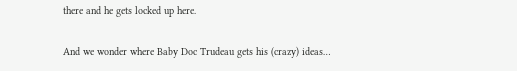there and he gets locked up here.

And we wonder where Baby Doc Trudeau gets his (crazy) ideas…